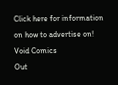Click here for information on how to advertise on!
Void Comics
Out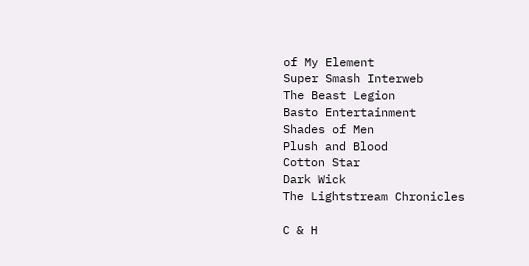of My Element
Super Smash Interweb
The Beast Legion
Basto Entertainment
Shades of Men
Plush and Blood
Cotton Star
Dark Wick
The Lightstream Chronicles

C & H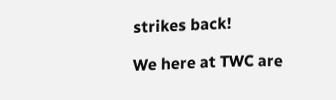strikes back!

We here at TWC are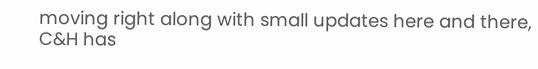moving right along with small updates here and there, C&H has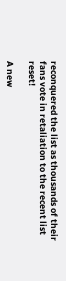reconquered the list as thousands of their fans vote in retaliation to the recent list reset!

A new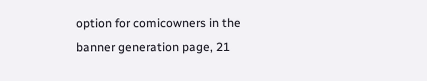option for comicowners in the banner generation page, 21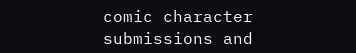comic character submissions and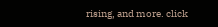rising, and more. click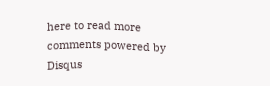here to read more
comments powered by Disqus